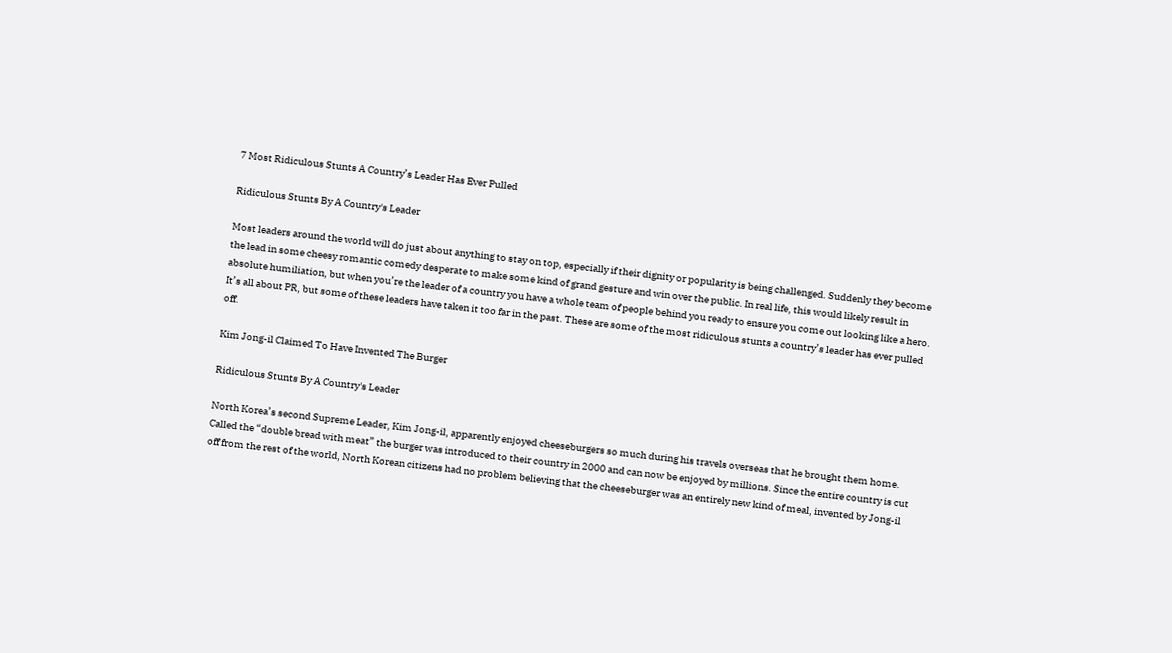7 Most Ridiculous Stunts A Country’s Leader Has Ever Pulled

Ridiculous Stunts By A Country's Leader

Most leaders around the world will do just about anything to stay on top, especially if their dignity or popularity is being challenged. Suddenly they become the lead in some cheesy romantic comedy desperate to make some kind of grand gesture and win over the public. In real life, this would likely result in absolute humiliation, but when you’re the leader of a country you have a whole team of people behind you ready to ensure you come out looking like a hero. It’s all about PR, but some of these leaders have taken it too far in the past. These are some of the most ridiculous stunts a country’s leader has ever pulled off.

Kim Jong-il Claimed To Have Invented The Burger

Ridiculous Stunts By A Country's Leader

North Korea’s second Supreme Leader, Kim Jong-il, apparently enjoyed cheeseburgers so much during his travels overseas that he brought them home. Called the “double bread with meat” the burger was introduced to their country in 2000 and can now be enjoyed by millions. Since the entire country is cut off from the rest of the world, North Korean citizens had no problem believing that the cheeseburger was an entirely new kind of meal, invented by Jong-il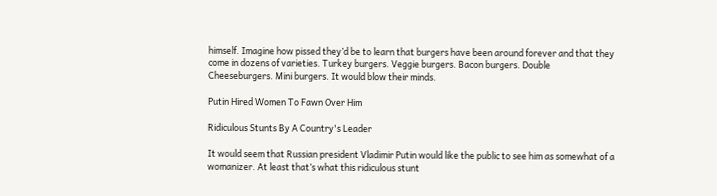himself. Imagine how pissed they’d be to learn that burgers have been around forever and that they come in dozens of varieties. Turkey burgers. Veggie burgers. Bacon burgers. Double Cheeseburgers. Mini burgers. It would blow their minds.

Putin Hired Women To Fawn Over Him

Ridiculous Stunts By A Country's Leader

It would seem that Russian president Vladimir Putin would like the public to see him as somewhat of a womanizer. At least that’s what this ridiculous stunt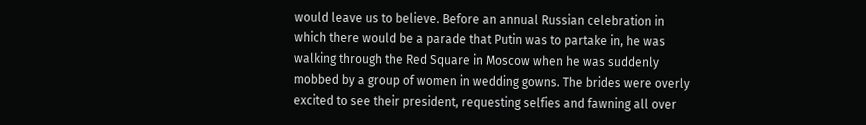would leave us to believe. Before an annual Russian celebration in which there would be a parade that Putin was to partake in, he was walking through the Red Square in Moscow when he was suddenly mobbed by a group of women in wedding gowns. The brides were overly excited to see their president, requesting selfies and fawning all over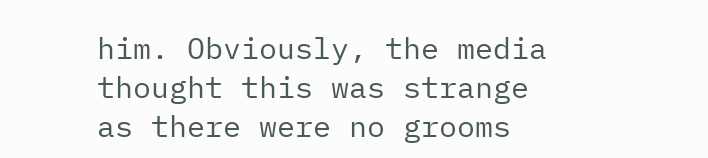him. Obviously, the media thought this was strange as there were no grooms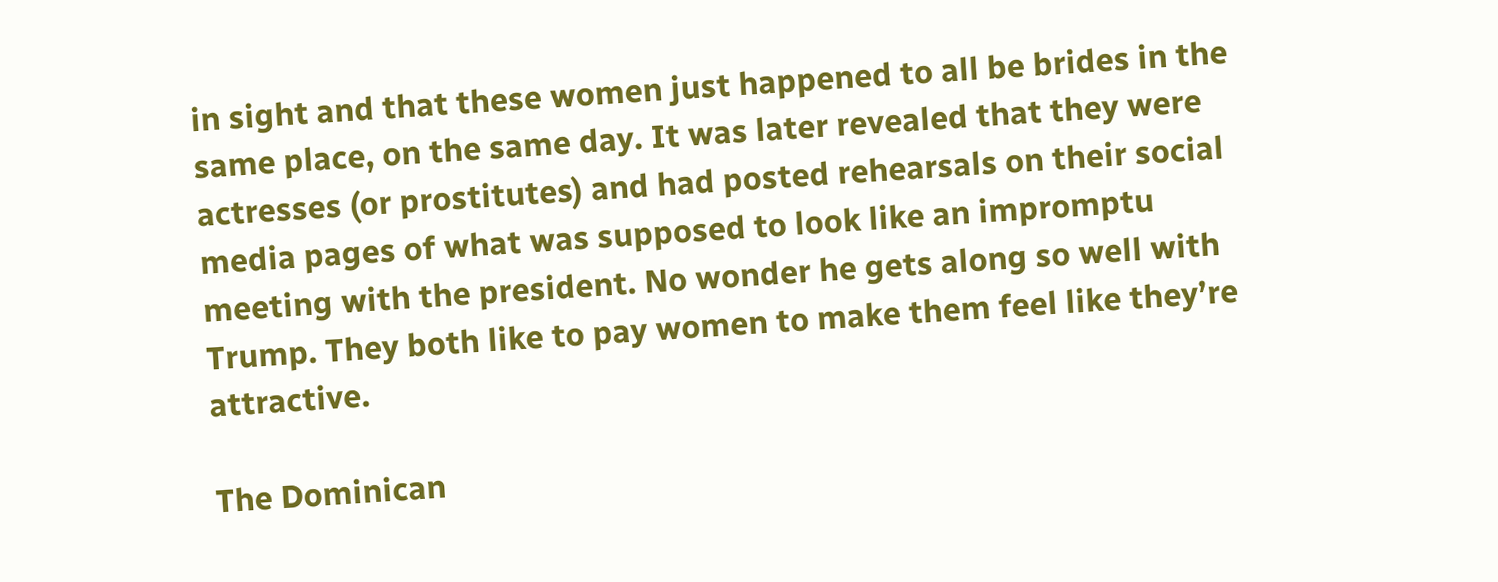in sight and that these women just happened to all be brides in the same place, on the same day. It was later revealed that they were actresses (or prostitutes) and had posted rehearsals on their social media pages of what was supposed to look like an impromptu meeting with the president. No wonder he gets along so well with Trump. They both like to pay women to make them feel like they’re attractive.

The Dominican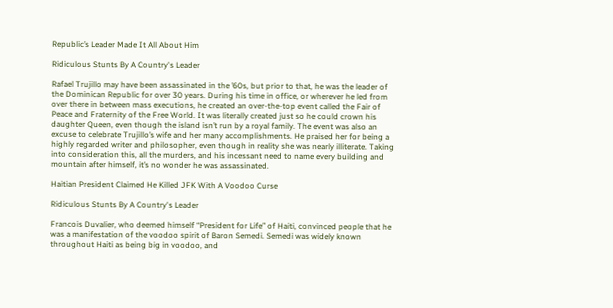Republic’s Leader Made It All About Him

Ridiculous Stunts By A Country's Leader

Rafael Trujillo may have been assassinated in the ’60s, but prior to that, he was the leader of the Dominican Republic for over 30 years. During his time in office, or wherever he led from over there in between mass executions, he created an over-the-top event called the Fair of Peace and Fraternity of the Free World. It was literally created just so he could crown his daughter Queen, even though the island isn’t run by a royal family. The event was also an excuse to celebrate Trujillo’s wife and her many accomplishments. He praised her for being a highly regarded writer and philosopher, even though in reality she was nearly illiterate. Taking into consideration this, all the murders, and his incessant need to name every building and mountain after himself, it’s no wonder he was assassinated.

Haitian President Claimed He Killed JFK With A Voodoo Curse

Ridiculous Stunts By A Country's Leader

Francois Duvalier, who deemed himself “President for Life” of Haiti, convinced people that he was a manifestation of the voodoo spirit of Baron Semedi. Semedi was widely known throughout Haiti as being big in voodoo, and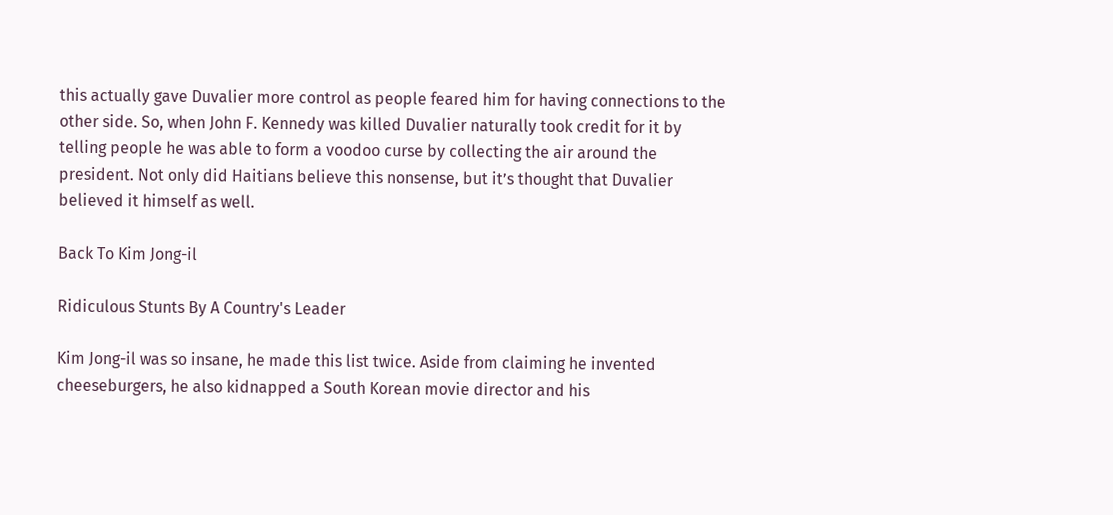this actually gave Duvalier more control as people feared him for having connections to the other side. So, when John F. Kennedy was killed Duvalier naturally took credit for it by telling people he was able to form a voodoo curse by collecting the air around the president. Not only did Haitians believe this nonsense, but it’s thought that Duvalier believed it himself as well.

Back To Kim Jong-il

Ridiculous Stunts By A Country's Leader

Kim Jong-il was so insane, he made this list twice. Aside from claiming he invented cheeseburgers, he also kidnapped a South Korean movie director and his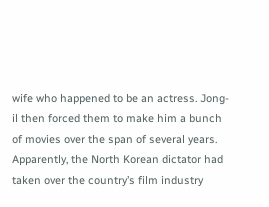wife who happened to be an actress. Jong-il then forced them to make him a bunch of movies over the span of several years. Apparently, the North Korean dictator had taken over the country’s film industry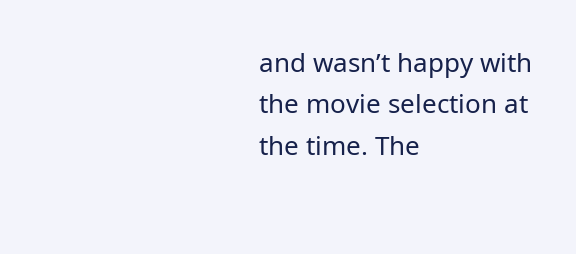and wasn’t happy with the movie selection at the time. The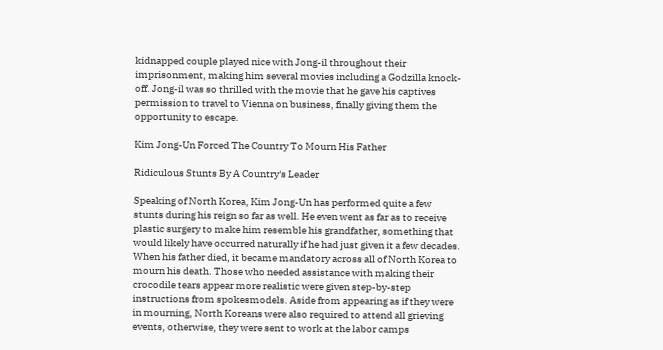kidnapped couple played nice with Jong-il throughout their imprisonment, making him several movies including a Godzilla knock-off. Jong-il was so thrilled with the movie that he gave his captives permission to travel to Vienna on business, finally giving them the opportunity to escape.

Kim Jong-Un Forced The Country To Mourn His Father

Ridiculous Stunts By A Country's Leader

Speaking of North Korea, Kim Jong-Un has performed quite a few stunts during his reign so far as well. He even went as far as to receive plastic surgery to make him resemble his grandfather, something that would likely have occurred naturally if he had just given it a few decades. When his father died, it became mandatory across all of North Korea to mourn his death. Those who needed assistance with making their crocodile tears appear more realistic were given step-by-step instructions from spokesmodels. Aside from appearing as if they were in mourning, North Koreans were also required to attend all grieving events, otherwise, they were sent to work at the labor camps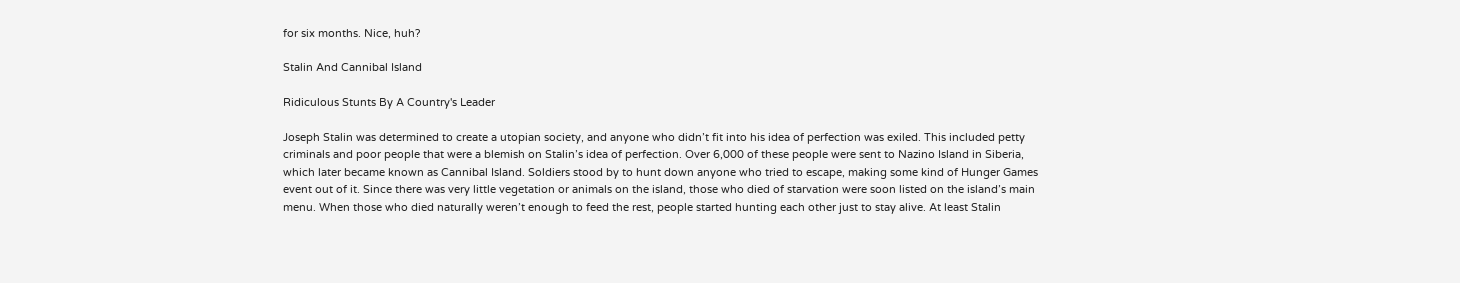for six months. Nice, huh?

Stalin And Cannibal Island

Ridiculous Stunts By A Country's Leader

Joseph Stalin was determined to create a utopian society, and anyone who didn’t fit into his idea of perfection was exiled. This included petty criminals and poor people that were a blemish on Stalin’s idea of perfection. Over 6,000 of these people were sent to Nazino Island in Siberia, which later became known as Cannibal Island. Soldiers stood by to hunt down anyone who tried to escape, making some kind of Hunger Games event out of it. Since there was very little vegetation or animals on the island, those who died of starvation were soon listed on the island’s main menu. When those who died naturally weren’t enough to feed the rest, people started hunting each other just to stay alive. At least Stalin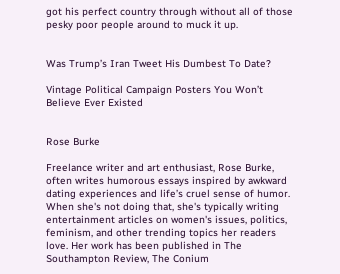got his perfect country through without all of those pesky poor people around to muck it up.


Was Trump’s Iran Tweet His Dumbest To Date?

Vintage Political Campaign Posters You Won’t Believe Ever Existed


Rose Burke

Freelance writer and art enthusiast, Rose Burke, often writes humorous essays inspired by awkward dating experiences and life’s cruel sense of humor. When she's not doing that, she's typically writing entertainment articles on women's issues, politics, feminism, and other trending topics her readers love. Her work has been published in The Southampton Review, The Conium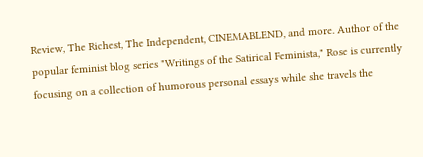Review, The Richest, The Independent, CINEMABLEND, and more. Author of the popular feminist blog series "Writings of the Satirical Feminista," Rose is currently focusing on a collection of humorous personal essays while she travels the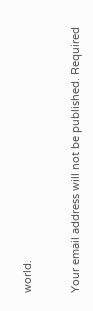world.


Your email address will not be published. Required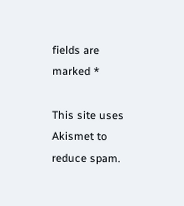fields are marked *

This site uses Akismet to reduce spam.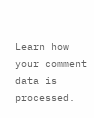Learn how your comment data is processed.